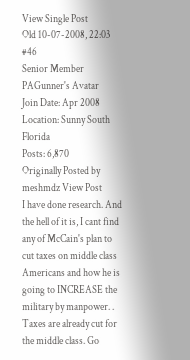View Single Post
Old 10-07-2008, 22:03   #46
Senior Member
PAGunner's Avatar
Join Date: Apr 2008
Location: Sunny South Florida
Posts: 6,870
Originally Posted by meshmdz View Post
I have done research. And the hell of it is, I cant find any of McCain's plan to cut taxes on middle class Americans and how he is going to INCREASE the military by manpower. .
Taxes are already cut for the middle class. Go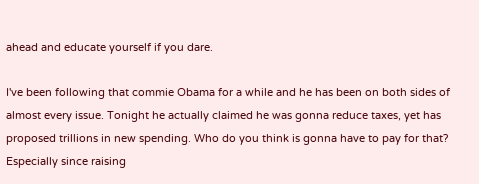ahead and educate yourself if you dare.

I've been following that commie Obama for a while and he has been on both sides of almost every issue. Tonight he actually claimed he was gonna reduce taxes, yet has proposed trillions in new spending. Who do you think is gonna have to pay for that? Especially since raising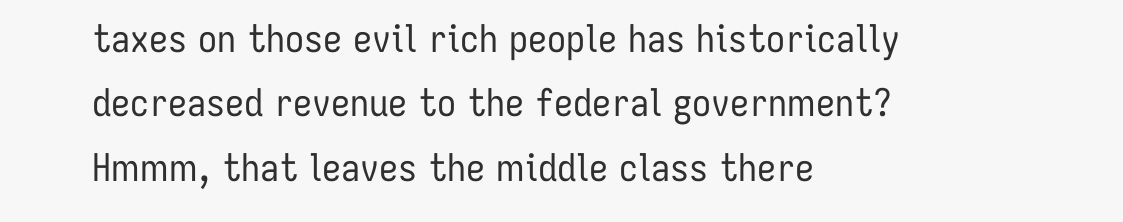taxes on those evil rich people has historically decreased revenue to the federal government? Hmmm, that leaves the middle class there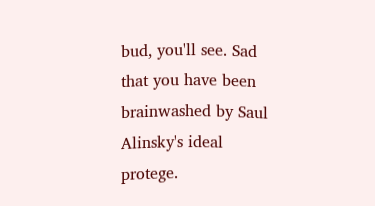bud, you'll see. Sad that you have been brainwashed by Saul Alinsky's ideal protege.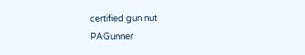certified gun nut
PAGunner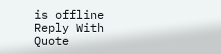is offline   Reply With Quote